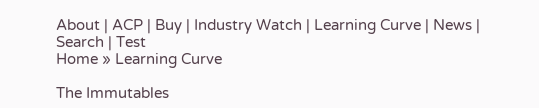About | ACP | Buy | Industry Watch | Learning Curve | News | Search | Test
Home » Learning Curve

The Immutables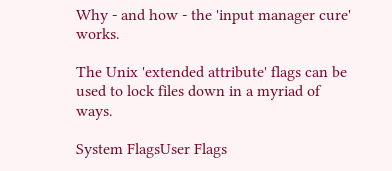Why - and how - the 'input manager cure' works.

The Unix 'extended attribute' flags can be used to lock files down in a myriad of ways.

System FlagsUser Flags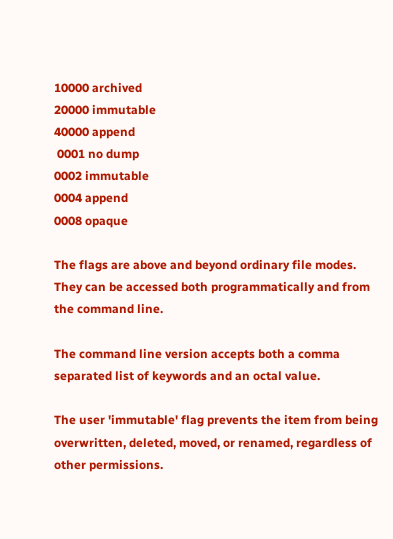10000 archived
20000 immutable
40000 append
 0001 no dump
0002 immutable
0004 append
0008 opaque

The flags are above and beyond ordinary file modes. They can be accessed both programmatically and from the command line.

The command line version accepts both a comma separated list of keywords and an octal value.

The user 'immutable' flag prevents the item from being overwritten, deleted, moved, or renamed, regardless of other permissions.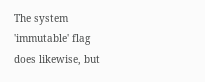The system 'immutable' flag does likewise, but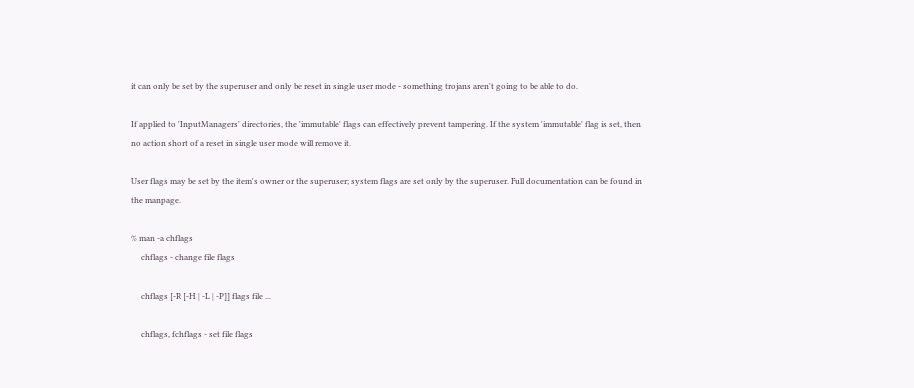it can only be set by the superuser and only be reset in single user mode - something trojans aren't going to be able to do.

If applied to 'InputManagers' directories, the 'immutable' flags can effectively prevent tampering. If the system 'immutable' flag is set, then no action short of a reset in single user mode will remove it.

User flags may be set by the item's owner or the superuser; system flags are set only by the superuser. Full documentation can be found in the manpage.

% man -a chflags
     chflags - change file flags

     chflags [-R [-H | -L | -P]] flags file ...

     chflags, fchflags - set file flags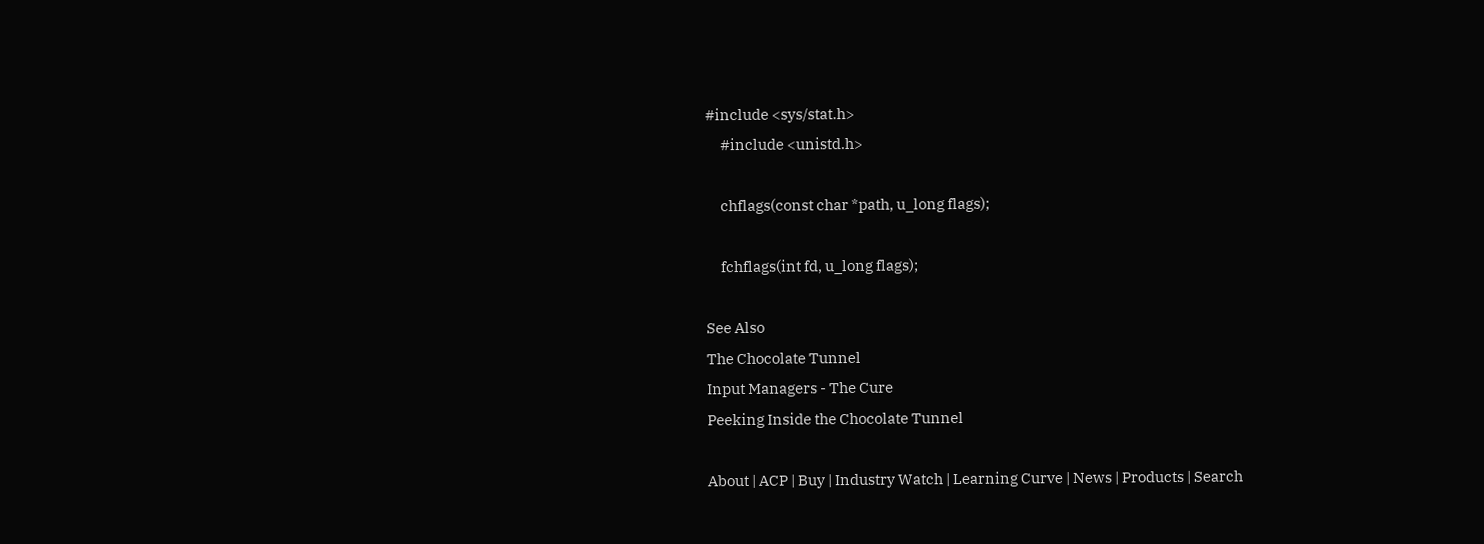#include <sys/stat.h>
     #include <unistd.h>

     chflags(const char *path, u_long flags);

     fchflags(int fd, u_long flags);

See Also
The Chocolate Tunnel
Input Managers - The Cure
Peeking Inside the Chocolate Tunnel

About | ACP | Buy | Industry Watch | Learning Curve | News | Products | Search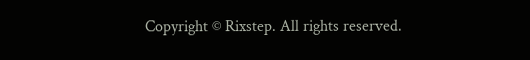Copyright © Rixstep. All rights reserved.